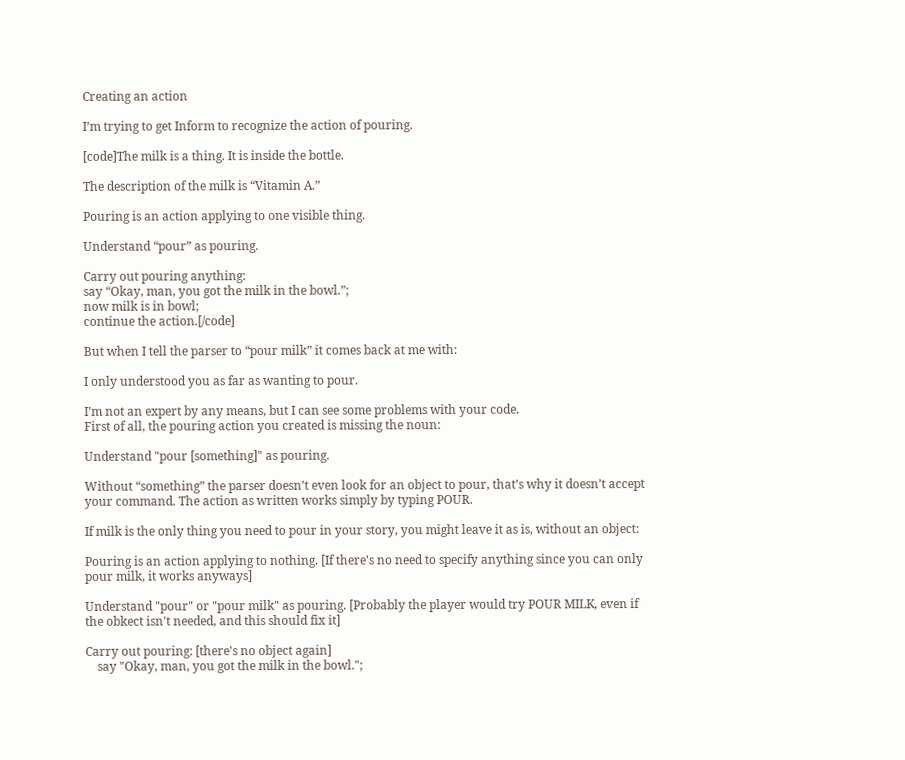Creating an action

I’m trying to get Inform to recognize the action of pouring.

[code]The milk is a thing. It is inside the bottle.

The description of the milk is “Vitamin A.”

Pouring is an action applying to one visible thing.

Understand “pour” as pouring.

Carry out pouring anything:
say “Okay, man, you got the milk in the bowl.”;
now milk is in bowl;
continue the action.[/code]

But when I tell the parser to “pour milk” it comes back at me with:

I only understood you as far as wanting to pour.

I’m not an expert by any means, but I can see some problems with your code.
First of all, the pouring action you created is missing the noun:

Understand "pour [something]" as pouring.

Without “something” the parser doesn’t even look for an object to pour, that’s why it doesn’t accept your command. The action as written works simply by typing POUR.

If milk is the only thing you need to pour in your story, you might leave it as is, without an object:

Pouring is an action applying to nothing. [If there's no need to specify anything since you can only pour milk, it works anyways]

Understand "pour" or "pour milk" as pouring. [Probably the player would try POUR MILK, even if the obkect isn't needed, and this should fix it]

Carry out pouring: [there's no object again]
    say "Okay, man, you got the milk in the bowl.";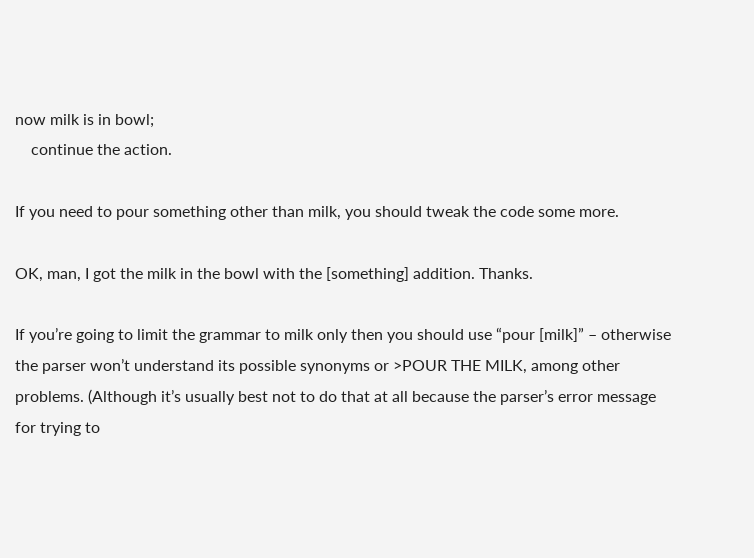now milk is in bowl;
    continue the action.

If you need to pour something other than milk, you should tweak the code some more.

OK, man, I got the milk in the bowl with the [something] addition. Thanks.

If you’re going to limit the grammar to milk only then you should use “pour [milk]” – otherwise the parser won’t understand its possible synonyms or >POUR THE MILK, among other problems. (Although it’s usually best not to do that at all because the parser’s error message for trying to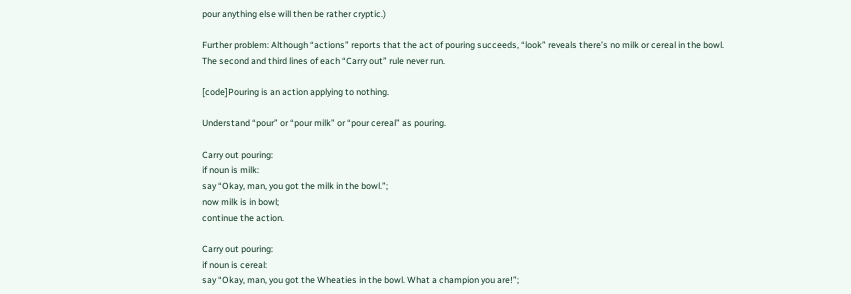pour anything else will then be rather cryptic.)

Further problem: Although “actions” reports that the act of pouring succeeds, “look” reveals there’s no milk or cereal in the bowl. The second and third lines of each “Carry out” rule never run.

[code]Pouring is an action applying to nothing.

Understand “pour” or “pour milk” or “pour cereal” as pouring.

Carry out pouring:
if noun is milk:
say “Okay, man, you got the milk in the bowl.”;
now milk is in bowl;
continue the action.

Carry out pouring:
if noun is cereal:
say “Okay, man, you got the Wheaties in the bowl. What a champion you are!”;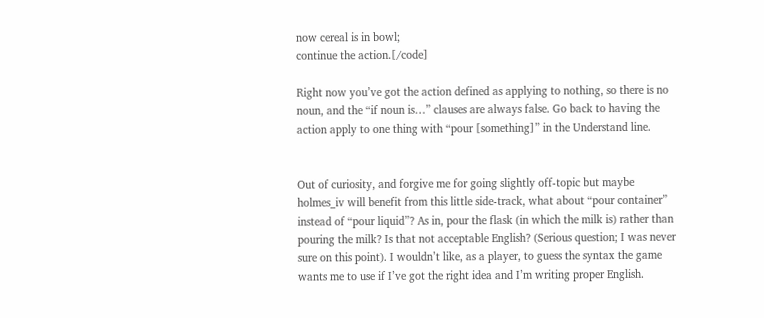now cereal is in bowl;
continue the action.[/code]

Right now you’ve got the action defined as applying to nothing, so there is no noun, and the “if noun is…” clauses are always false. Go back to having the action apply to one thing with “pour [something]” in the Understand line.


Out of curiosity, and forgive me for going slightly off-topic but maybe holmes_iv will benefit from this little side-track, what about “pour container” instead of “pour liquid”? As in, pour the flask (in which the milk is) rather than pouring the milk? Is that not acceptable English? (Serious question; I was never sure on this point). I wouldn’t like, as a player, to guess the syntax the game wants me to use if I’ve got the right idea and I’m writing proper English.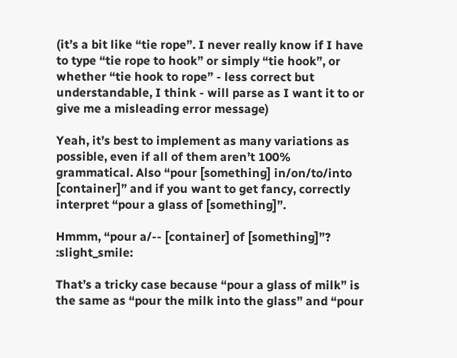(it’s a bit like “tie rope”. I never really know if I have to type “tie rope to hook” or simply “tie hook”, or whether “tie hook to rope” - less correct but understandable, I think - will parse as I want it to or give me a misleading error message)

Yeah, it’s best to implement as many variations as possible, even if all of them aren’t 100% grammatical. Also “pour [something] in/on/to/into [container]” and if you want to get fancy, correctly interpret “pour a glass of [something]”.

Hmmm, “pour a/-- [container] of [something]”? :slight_smile:

That’s a tricky case because “pour a glass of milk” is the same as “pour the milk into the glass” and “pour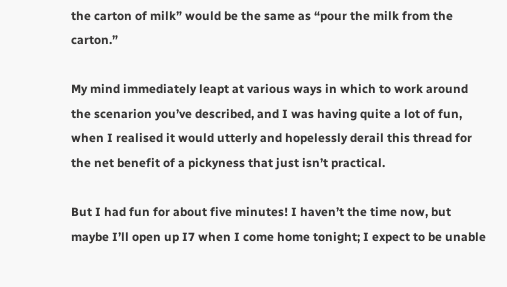the carton of milk” would be the same as “pour the milk from the carton.”

My mind immediately leapt at various ways in which to work around the scenarion you’ve described, and I was having quite a lot of fun, when I realised it would utterly and hopelessly derail this thread for the net benefit of a pickyness that just isn’t practical.

But I had fun for about five minutes! I haven’t the time now, but maybe I’ll open up I7 when I come home tonight; I expect to be unable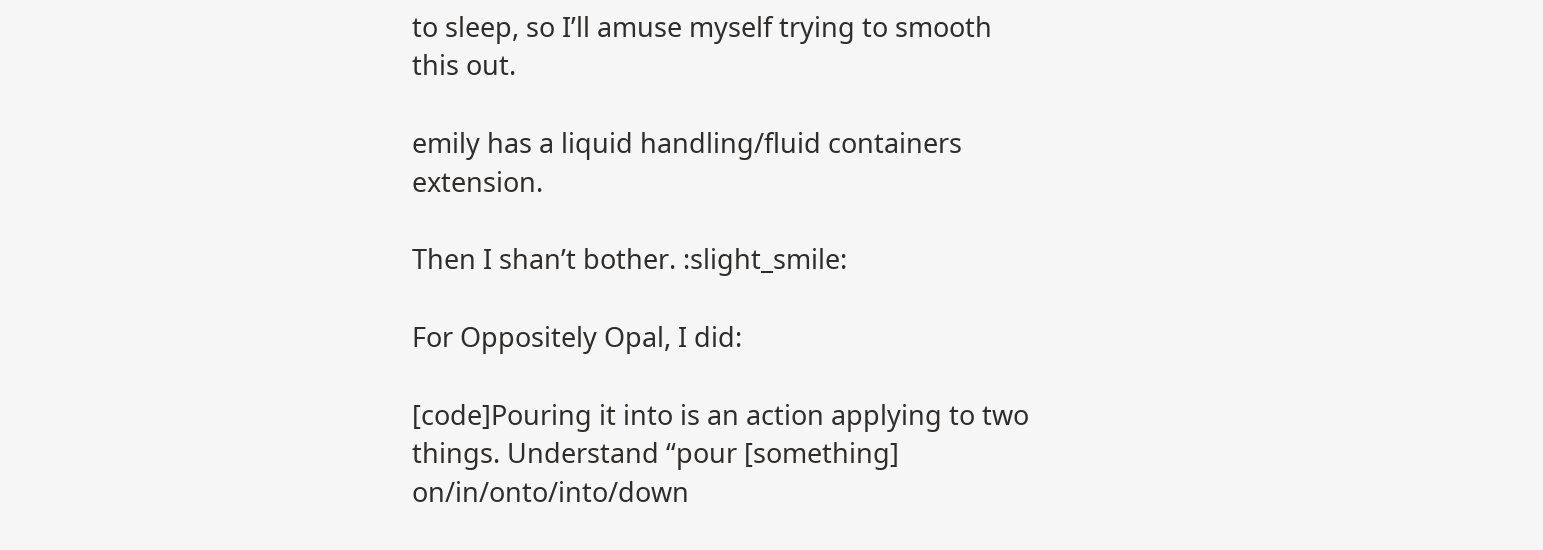to sleep, so I’ll amuse myself trying to smooth this out.

emily has a liquid handling/fluid containers extension.

Then I shan’t bother. :slight_smile:

For Oppositely Opal, I did:

[code]Pouring it into is an action applying to two things. Understand “pour [something] on/in/onto/into/down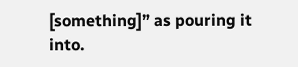[something]” as pouring it into.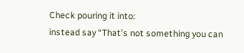Check pouring it into:
instead say “That’s not something you can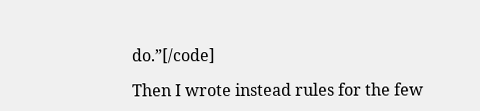do.”[/code]

Then I wrote instead rules for the few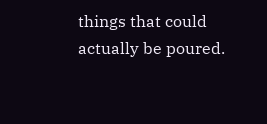things that could actually be poured.